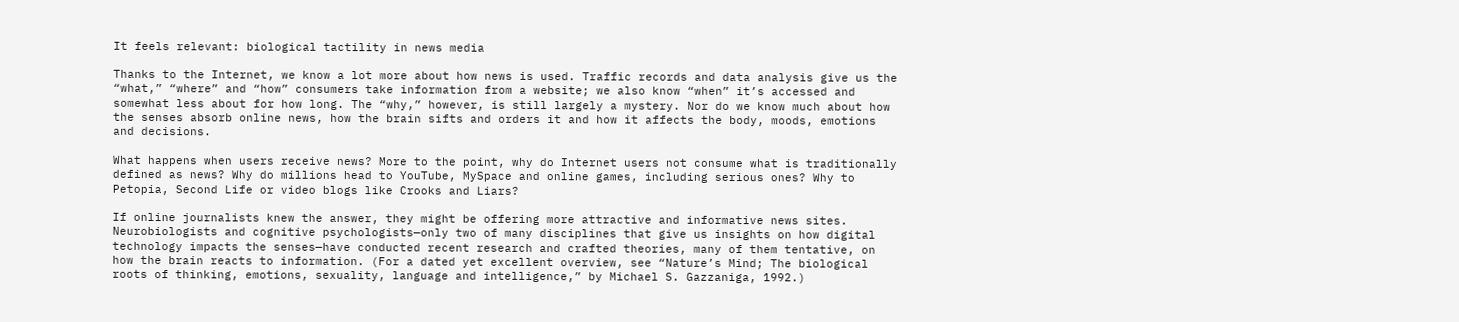It feels relevant: biological tactility in news media

Thanks to the Internet, we know a lot more about how news is used. Traffic records and data analysis give us the “what,” “where” and “how” consumers take information from a website; we also know “when” it’s accessed and somewhat less about for how long. The “why,” however, is still largely a mystery. Nor do we know much about how the senses absorb online news, how the brain sifts and orders it and how it affects the body, moods, emotions and decisions.

What happens when users receive news? More to the point, why do Internet users not consume what is traditionally defined as news? Why do millions head to YouTube, MySpace and online games, including serious ones? Why to Petopia, Second Life or video blogs like Crooks and Liars?

If online journalists knew the answer, they might be offering more attractive and informative news sites. Neurobiologists and cognitive psychologists—only two of many disciplines that give us insights on how digital technology impacts the senses—have conducted recent research and crafted theories, many of them tentative, on how the brain reacts to information. (For a dated yet excellent overview, see “Nature’s Mind; The biological roots of thinking, emotions, sexuality, language and intelligence,” by Michael S. Gazzaniga, 1992.)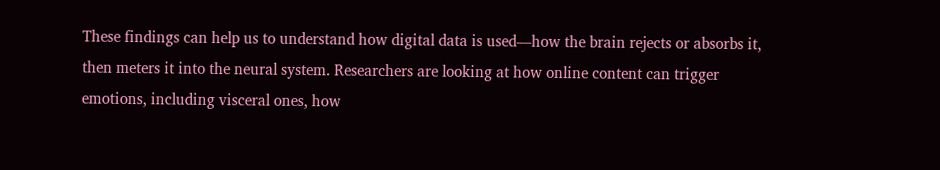These findings can help us to understand how digital data is used—how the brain rejects or absorbs it, then meters it into the neural system. Researchers are looking at how online content can trigger emotions, including visceral ones, how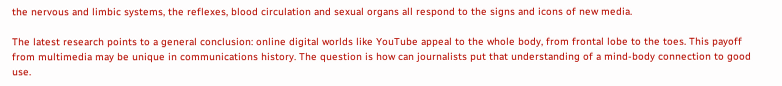the nervous and limbic systems, the reflexes, blood circulation and sexual organs all respond to the signs and icons of new media.

The latest research points to a general conclusion: online digital worlds like YouTube appeal to the whole body, from frontal lobe to the toes. This payoff from multimedia may be unique in communications history. The question is how can journalists put that understanding of a mind-body connection to good use.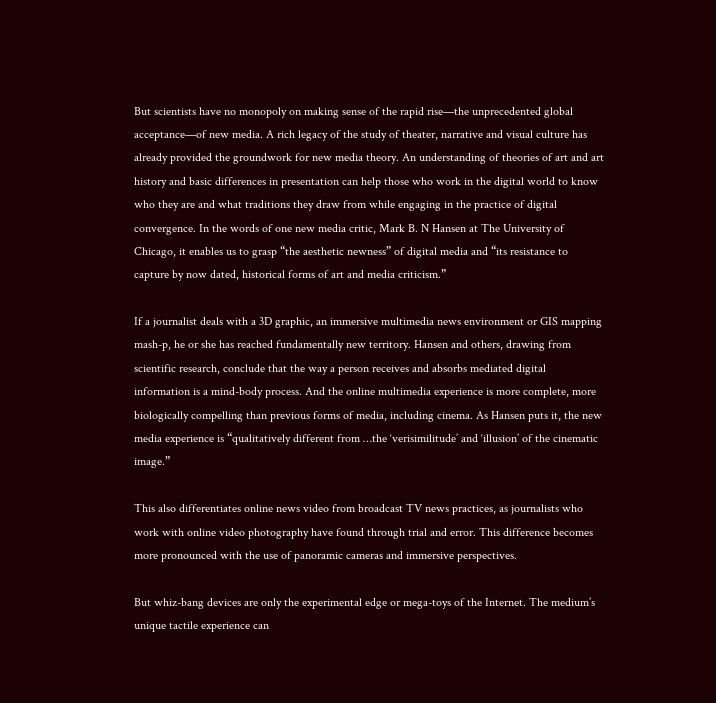But scientists have no monopoly on making sense of the rapid rise—the unprecedented global acceptance—of new media. A rich legacy of the study of theater, narrative and visual culture has already provided the groundwork for new media theory. An understanding of theories of art and art history and basic differences in presentation can help those who work in the digital world to know who they are and what traditions they draw from while engaging in the practice of digital convergence. In the words of one new media critic, Mark B. N Hansen at The University of Chicago, it enables us to grasp “the aesthetic newness” of digital media and “its resistance to capture by now dated, historical forms of art and media criticism.”

If a journalist deals with a 3D graphic, an immersive multimedia news environment or GIS mapping mash-p, he or she has reached fundamentally new territory. Hansen and others, drawing from scientific research, conclude that the way a person receives and absorbs mediated digital information is a mind-body process. And the online multimedia experience is more complete, more biologically compelling than previous forms of media, including cinema. As Hansen puts it, the new media experience is “qualitatively different from …the ‘verisimilitude’ and ‘illusion’ of the cinematic image.”

This also differentiates online news video from broadcast TV news practices, as journalists who work with online video photography have found through trial and error. This difference becomes more pronounced with the use of panoramic cameras and immersive perspectives.

But whiz-bang devices are only the experimental edge or mega-toys of the Internet. The medium’s unique tactile experience can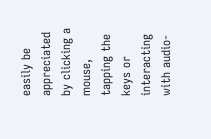easily be appreciated by clicking a mouse, tapping the keys or interacting with audio-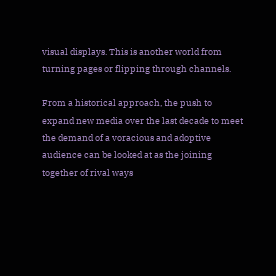visual displays. This is another world from turning pages or flipping through channels.

From a historical approach, the push to expand new media over the last decade to meet the demand of a voracious and adoptive audience can be looked at as the joining together of rival ways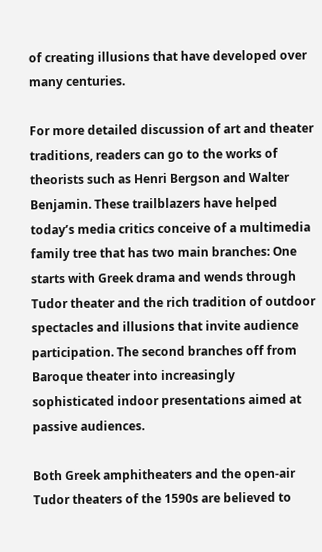of creating illusions that have developed over many centuries.

For more detailed discussion of art and theater traditions, readers can go to the works of theorists such as Henri Bergson and Walter Benjamin. These trailblazers have helped today’s media critics conceive of a multimedia family tree that has two main branches: One starts with Greek drama and wends through Tudor theater and the rich tradition of outdoor spectacles and illusions that invite audience participation. The second branches off from Baroque theater into increasingly sophisticated indoor presentations aimed at passive audiences.

Both Greek amphitheaters and the open-air Tudor theaters of the 1590s are believed to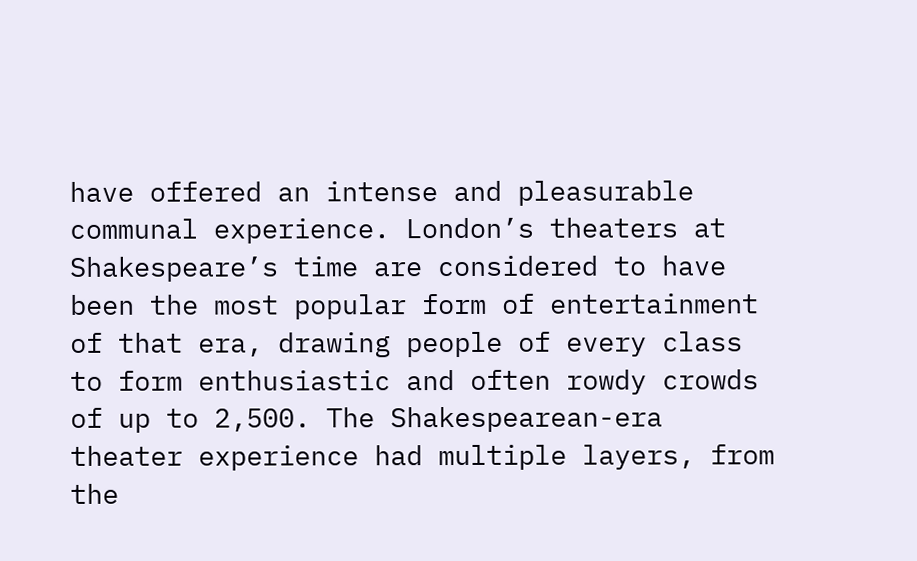have offered an intense and pleasurable communal experience. London’s theaters at Shakespeare’s time are considered to have been the most popular form of entertainment of that era, drawing people of every class to form enthusiastic and often rowdy crowds of up to 2,500. The Shakespearean-era theater experience had multiple layers, from the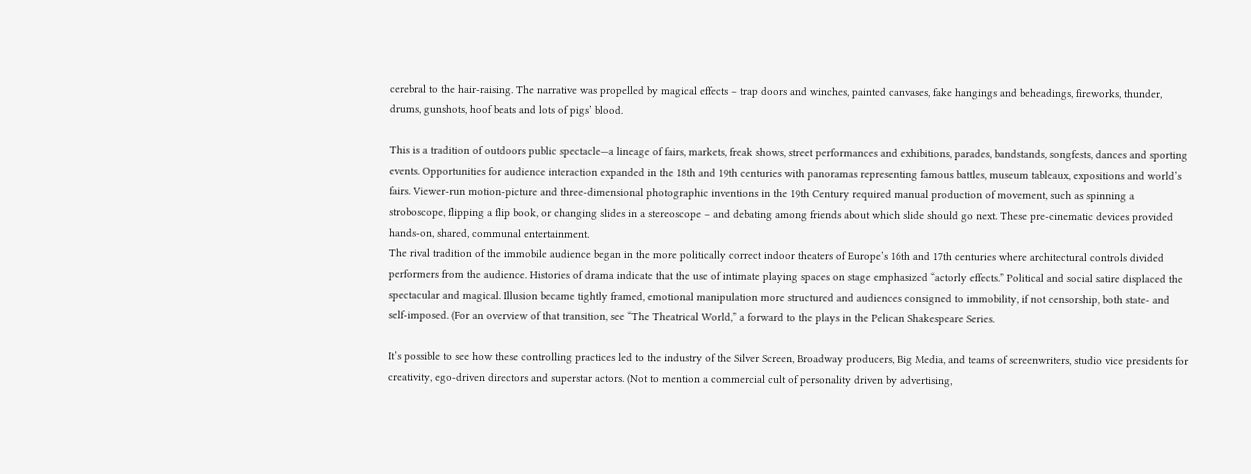cerebral to the hair-raising. The narrative was propelled by magical effects – trap doors and winches, painted canvases, fake hangings and beheadings, fireworks, thunder, drums, gunshots, hoof beats and lots of pigs’ blood.

This is a tradition of outdoors public spectacle—a lineage of fairs, markets, freak shows, street performances and exhibitions, parades, bandstands, songfests, dances and sporting events. Opportunities for audience interaction expanded in the 18th and 19th centuries with panoramas representing famous battles, museum tableaux, expositions and world’s fairs. Viewer-run motion-picture and three-dimensional photographic inventions in the 19th Century required manual production of movement, such as spinning a stroboscope, flipping a flip book, or changing slides in a stereoscope – and debating among friends about which slide should go next. These pre-cinematic devices provided hands-on, shared, communal entertainment.
The rival tradition of the immobile audience began in the more politically correct indoor theaters of Europe’s 16th and 17th centuries where architectural controls divided performers from the audience. Histories of drama indicate that the use of intimate playing spaces on stage emphasized “actorly effects.” Political and social satire displaced the spectacular and magical. Illusion became tightly framed, emotional manipulation more structured and audiences consigned to immobility, if not censorship, both state- and self-imposed. (For an overview of that transition, see “The Theatrical World,” a forward to the plays in the Pelican Shakespeare Series.

It’s possible to see how these controlling practices led to the industry of the Silver Screen, Broadway producers, Big Media, and teams of screenwriters, studio vice presidents for creativity, ego-driven directors and superstar actors. (Not to mention a commercial cult of personality driven by advertising,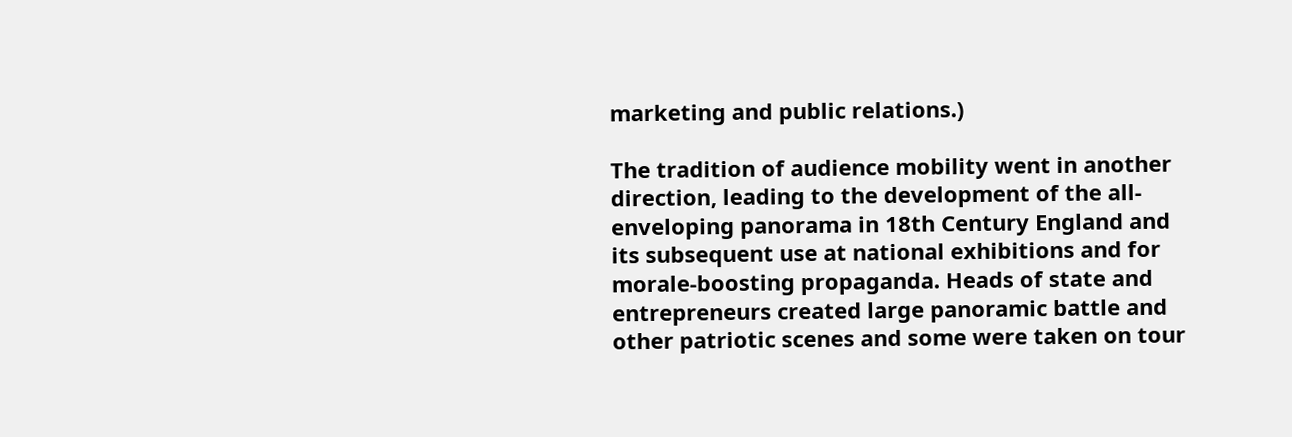marketing and public relations.)

The tradition of audience mobility went in another direction, leading to the development of the all-enveloping panorama in 18th Century England and its subsequent use at national exhibitions and for morale-boosting propaganda. Heads of state and entrepreneurs created large panoramic battle and other patriotic scenes and some were taken on tour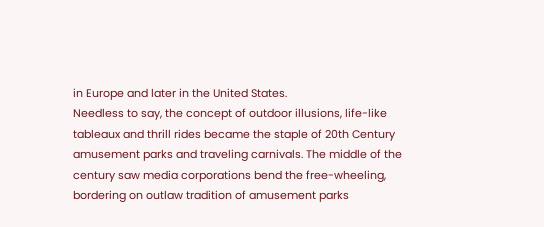in Europe and later in the United States.
Needless to say, the concept of outdoor illusions, life-like tableaux and thrill rides became the staple of 20th Century amusement parks and traveling carnivals. The middle of the century saw media corporations bend the free-wheeling, bordering on outlaw tradition of amusement parks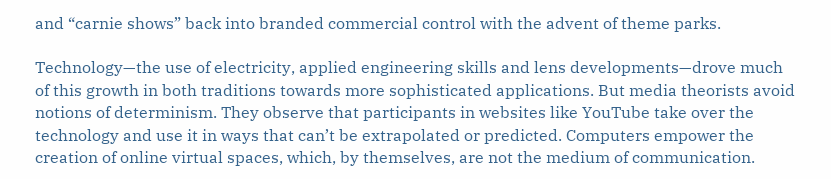and “carnie shows” back into branded commercial control with the advent of theme parks.

Technology—the use of electricity, applied engineering skills and lens developments—drove much of this growth in both traditions towards more sophisticated applications. But media theorists avoid notions of determinism. They observe that participants in websites like YouTube take over the technology and use it in ways that can’t be extrapolated or predicted. Computers empower the creation of online virtual spaces, which, by themselves, are not the medium of communication.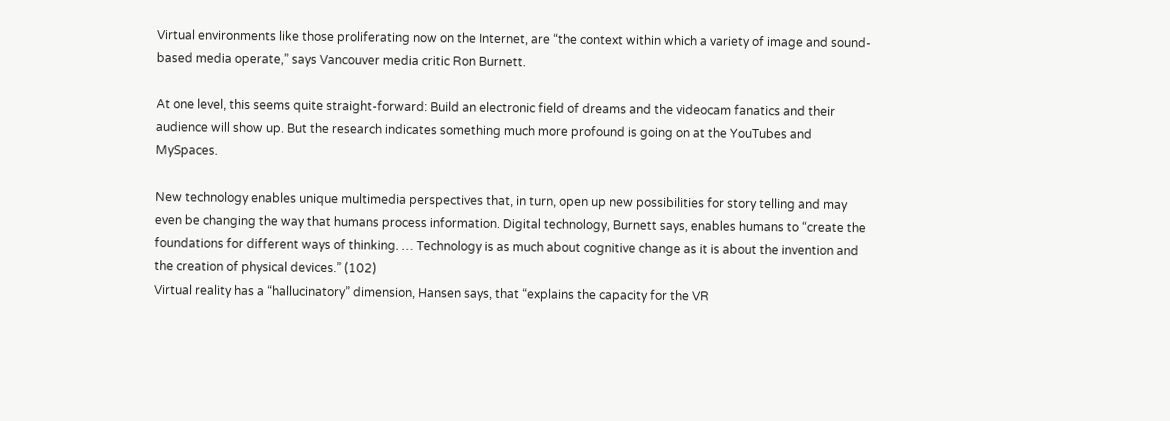Virtual environments like those proliferating now on the Internet, are “the context within which a variety of image and sound-based media operate,” says Vancouver media critic Ron Burnett.

At one level, this seems quite straight-forward: Build an electronic field of dreams and the videocam fanatics and their audience will show up. But the research indicates something much more profound is going on at the YouTubes and MySpaces.

New technology enables unique multimedia perspectives that, in turn, open up new possibilities for story telling and may even be changing the way that humans process information. Digital technology, Burnett says, enables humans to “create the foundations for different ways of thinking. … Technology is as much about cognitive change as it is about the invention and the creation of physical devices.” (102)
Virtual reality has a “hallucinatory” dimension, Hansen says, that “explains the capacity for the VR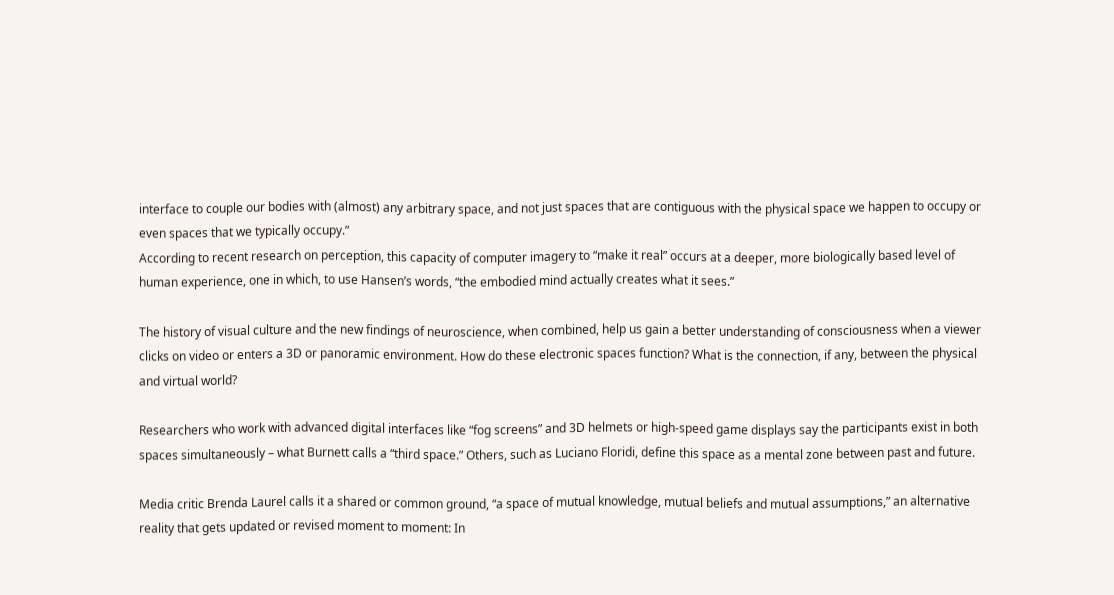interface to couple our bodies with (almost) any arbitrary space, and not just spaces that are contiguous with the physical space we happen to occupy or even spaces that we typically occupy.”
According to recent research on perception, this capacity of computer imagery to “make it real” occurs at a deeper, more biologically based level of human experience, one in which, to use Hansen’s words, “the embodied mind actually creates what it sees.”

The history of visual culture and the new findings of neuroscience, when combined, help us gain a better understanding of consciousness when a viewer clicks on video or enters a 3D or panoramic environment. How do these electronic spaces function? What is the connection, if any, between the physical and virtual world?

Researchers who work with advanced digital interfaces like “fog screens” and 3D helmets or high-speed game displays say the participants exist in both spaces simultaneously – what Burnett calls a “third space.” Others, such as Luciano Floridi, define this space as a mental zone between past and future.

Media critic Brenda Laurel calls it a shared or common ground, “a space of mutual knowledge, mutual beliefs and mutual assumptions,” an alternative reality that gets updated or revised moment to moment: In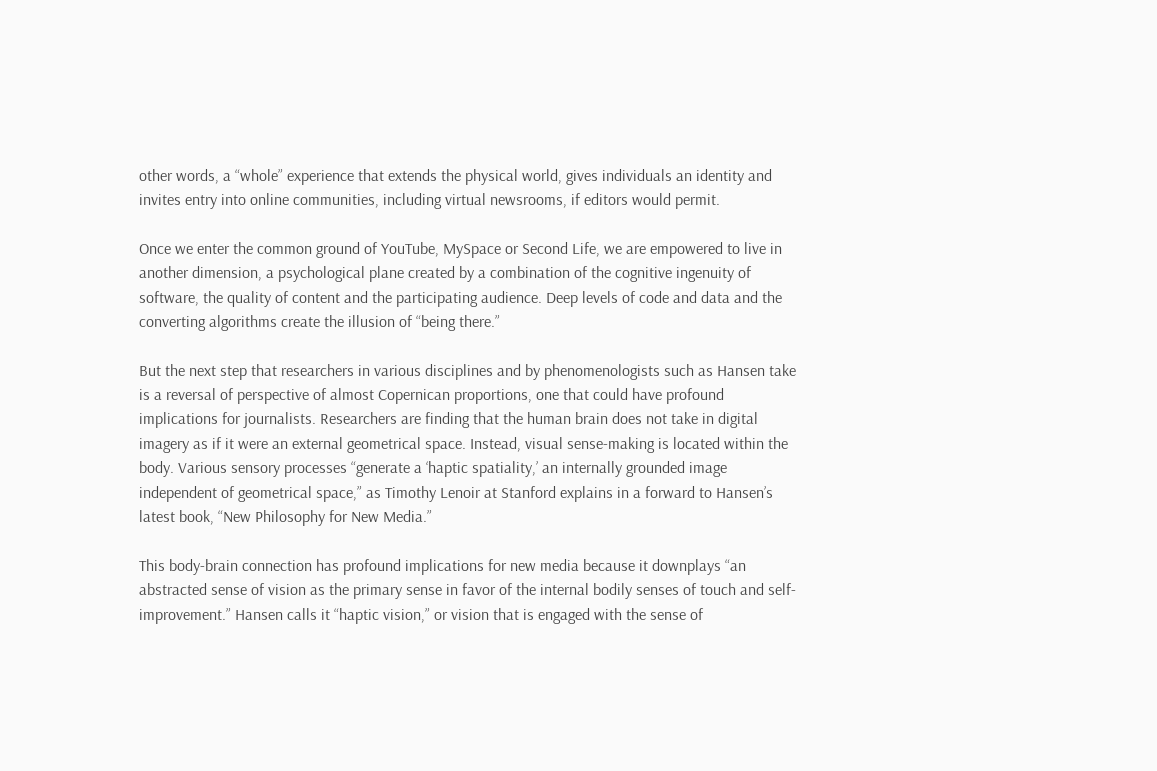other words, a “whole” experience that extends the physical world, gives individuals an identity and invites entry into online communities, including virtual newsrooms, if editors would permit.

Once we enter the common ground of YouTube, MySpace or Second Life, we are empowered to live in another dimension, a psychological plane created by a combination of the cognitive ingenuity of software, the quality of content and the participating audience. Deep levels of code and data and the converting algorithms create the illusion of “being there.”

But the next step that researchers in various disciplines and by phenomenologists such as Hansen take is a reversal of perspective of almost Copernican proportions, one that could have profound implications for journalists. Researchers are finding that the human brain does not take in digital imagery as if it were an external geometrical space. Instead, visual sense-making is located within the body. Various sensory processes “generate a ‘haptic spatiality,’ an internally grounded image independent of geometrical space,” as Timothy Lenoir at Stanford explains in a forward to Hansen’s latest book, “New Philosophy for New Media.”

This body-brain connection has profound implications for new media because it downplays “an abstracted sense of vision as the primary sense in favor of the internal bodily senses of touch and self-improvement.” Hansen calls it “haptic vision,” or vision that is engaged with the sense of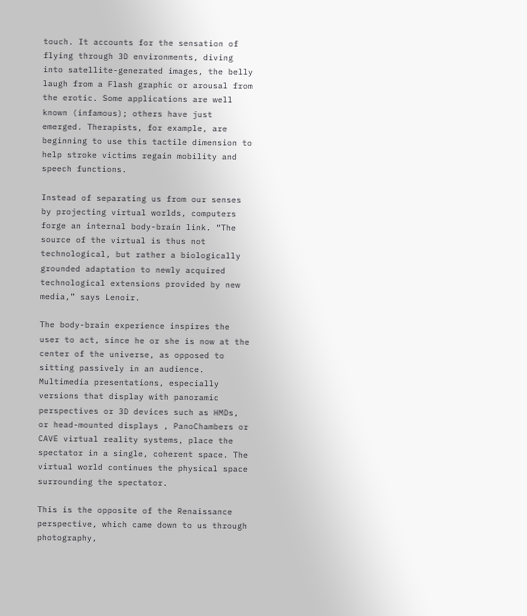touch. It accounts for the sensation of flying through 3D environments, diving into satellite-generated images, the belly laugh from a Flash graphic or arousal from the erotic. Some applications are well known (infamous); others have just emerged. Therapists, for example, are beginning to use this tactile dimension to help stroke victims regain mobility and speech functions.

Instead of separating us from our senses by projecting virtual worlds, computers forge an internal body-brain link. “The source of the virtual is thus not technological, but rather a biologically grounded adaptation to newly acquired technological extensions provided by new media,” says Lenoir.

The body-brain experience inspires the user to act, since he or she is now at the center of the universe, as opposed to sitting passively in an audience. Multimedia presentations, especially versions that display with panoramic perspectives or 3D devices such as HMDs, or head-mounted displays , PanoChambers or CAVE virtual reality systems, place the spectator in a single, coherent space. The virtual world continues the physical space surrounding the spectator.

This is the opposite of the Renaissance perspective, which came down to us through photography,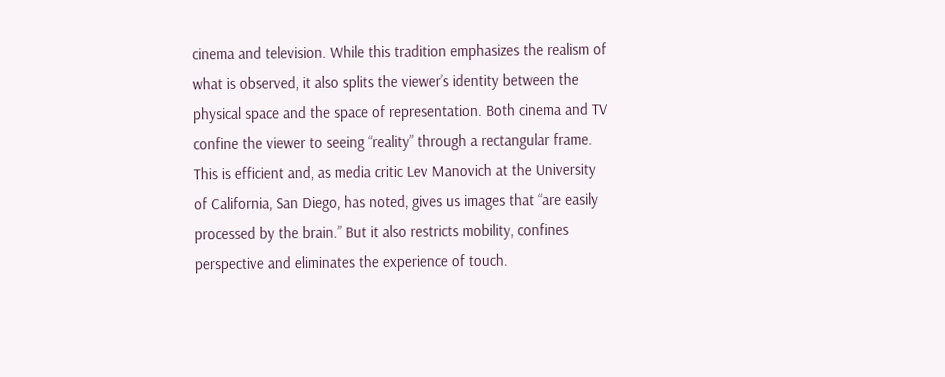cinema and television. While this tradition emphasizes the realism of what is observed, it also splits the viewer’s identity between the physical space and the space of representation. Both cinema and TV confine the viewer to seeing “reality” through a rectangular frame. This is efficient and, as media critic Lev Manovich at the University of California, San Diego, has noted, gives us images that “are easily processed by the brain.” But it also restricts mobility, confines perspective and eliminates the experience of touch.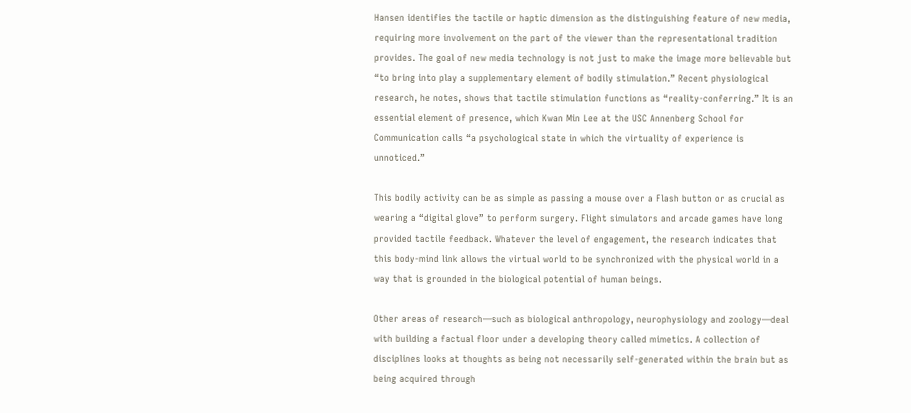Hansen identifies the tactile or haptic dimension as the distinguishing feature of new media, requiring more involvement on the part of the viewer than the representational tradition provides. The goal of new media technology is not just to make the image more believable but “to bring into play a supplementary element of bodily stimulation.” Recent physiological research, he notes, shows that tactile stimulation functions as “reality-conferring.” It is an essential element of presence, which Kwan Min Lee at the USC Annenberg School for Communication calls “a psychological state in which the virtuality of experience is unnoticed.”

This bodily activity can be as simple as passing a mouse over a Flash button or as crucial as wearing a “digital glove” to perform surgery. Flight simulators and arcade games have long provided tactile feedback. Whatever the level of engagement, the research indicates that this body-mind link allows the virtual world to be synchronized with the physical world in a way that is grounded in the biological potential of human beings.

Other areas of research—such as biological anthropology, neurophysiology and zoology—deal with building a factual floor under a developing theory called mimetics. A collection of disciplines looks at thoughts as being not necessarily self-generated within the brain but as being acquired through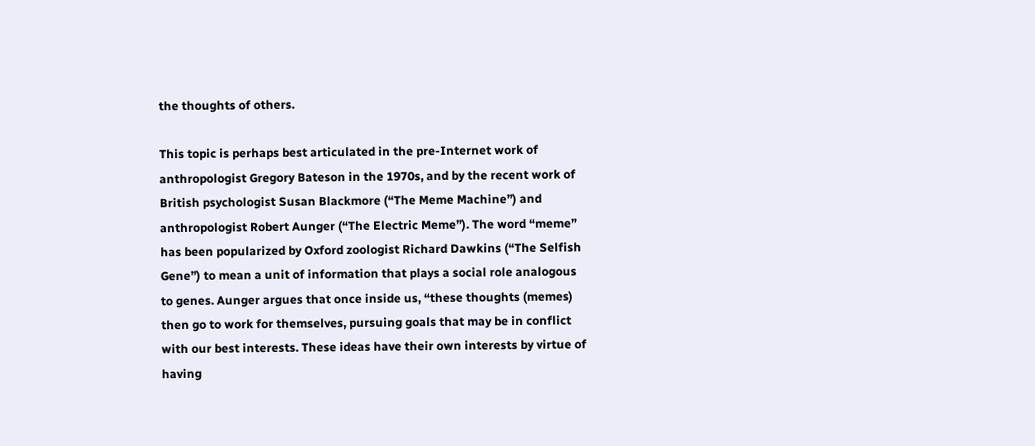the thoughts of others.

This topic is perhaps best articulated in the pre-Internet work of anthropologist Gregory Bateson in the 1970s, and by the recent work of British psychologist Susan Blackmore (“The Meme Machine”) and anthropologist Robert Aunger (“The Electric Meme”). The word “meme” has been popularized by Oxford zoologist Richard Dawkins (“The Selfish Gene”) to mean a unit of information that plays a social role analogous to genes. Aunger argues that once inside us, “these thoughts (memes) then go to work for themselves, pursuing goals that may be in conflict with our best interests. These ideas have their own interests by virtue of having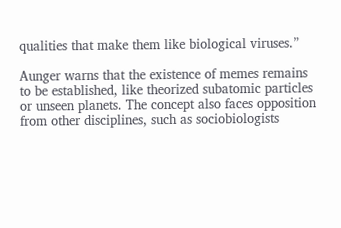qualities that make them like biological viruses.”

Aunger warns that the existence of memes remains to be established, like theorized subatomic particles or unseen planets. The concept also faces opposition from other disciplines, such as sociobiologists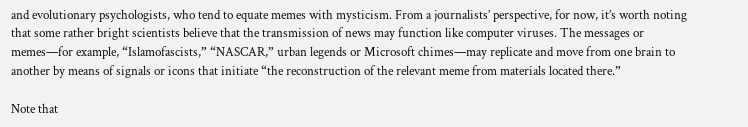and evolutionary psychologists, who tend to equate memes with mysticism. From a journalists’ perspective, for now, it’s worth noting that some rather bright scientists believe that the transmission of news may function like computer viruses. The messages or memes—for example, “Islamofascists,” “NASCAR,” urban legends or Microsoft chimes—may replicate and move from one brain to another by means of signals or icons that initiate “the reconstruction of the relevant meme from materials located there.”

Note that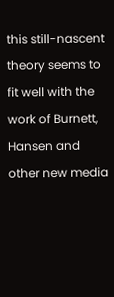this still-nascent theory seems to fit well with the work of Burnett, Hansen and other new media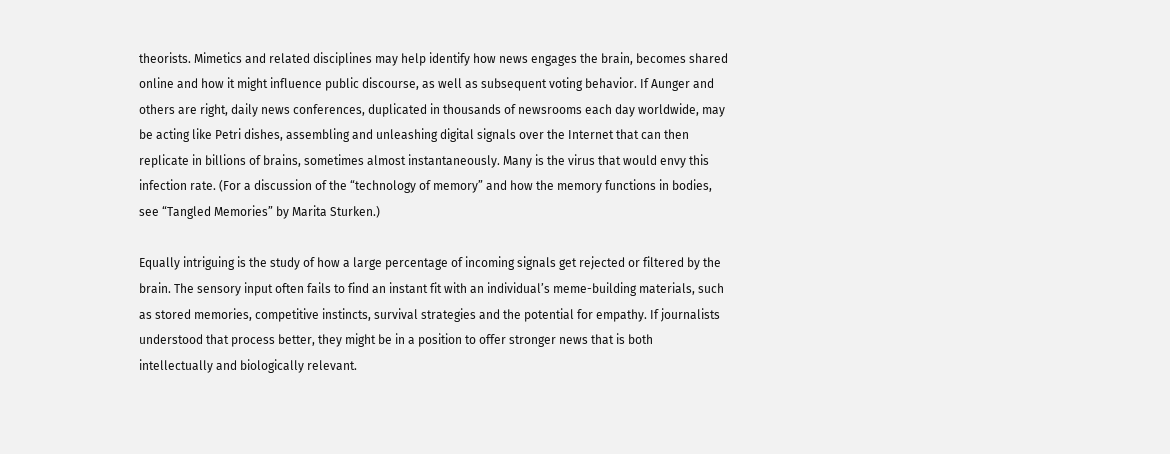theorists. Mimetics and related disciplines may help identify how news engages the brain, becomes shared online and how it might influence public discourse, as well as subsequent voting behavior. If Aunger and others are right, daily news conferences, duplicated in thousands of newsrooms each day worldwide, may be acting like Petri dishes, assembling and unleashing digital signals over the Internet that can then replicate in billions of brains, sometimes almost instantaneously. Many is the virus that would envy this infection rate. (For a discussion of the “technology of memory” and how the memory functions in bodies, see “Tangled Memories” by Marita Sturken.)

Equally intriguing is the study of how a large percentage of incoming signals get rejected or filtered by the brain. The sensory input often fails to find an instant fit with an individual’s meme-building materials, such as stored memories, competitive instincts, survival strategies and the potential for empathy. If journalists understood that process better, they might be in a position to offer stronger news that is both intellectually and biologically relevant.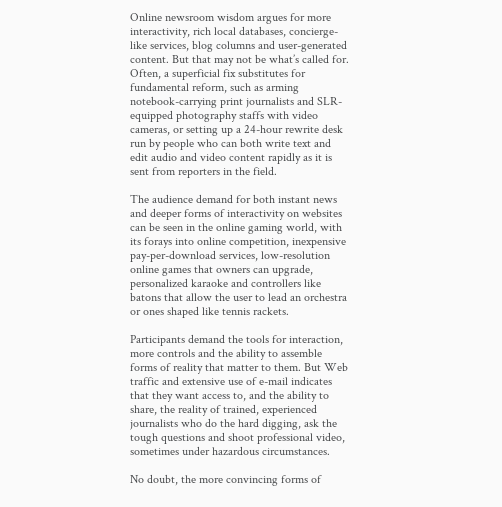Online newsroom wisdom argues for more interactivity, rich local databases, concierge-like services, blog columns and user-generated content. But that may not be what’s called for. Often, a superficial fix substitutes for fundamental reform, such as arming notebook-carrying print journalists and SLR-equipped photography staffs with video cameras, or setting up a 24-hour rewrite desk run by people who can both write text and edit audio and video content rapidly as it is sent from reporters in the field.

The audience demand for both instant news and deeper forms of interactivity on websites can be seen in the online gaming world, with its forays into online competition, inexpensive pay-per-download services, low-resolution online games that owners can upgrade, personalized karaoke and controllers like batons that allow the user to lead an orchestra or ones shaped like tennis rackets.

Participants demand the tools for interaction, more controls and the ability to assemble forms of reality that matter to them. But Web traffic and extensive use of e-mail indicates that they want access to, and the ability to share, the reality of trained, experienced journalists who do the hard digging, ask the tough questions and shoot professional video, sometimes under hazardous circumstances.

No doubt, the more convincing forms of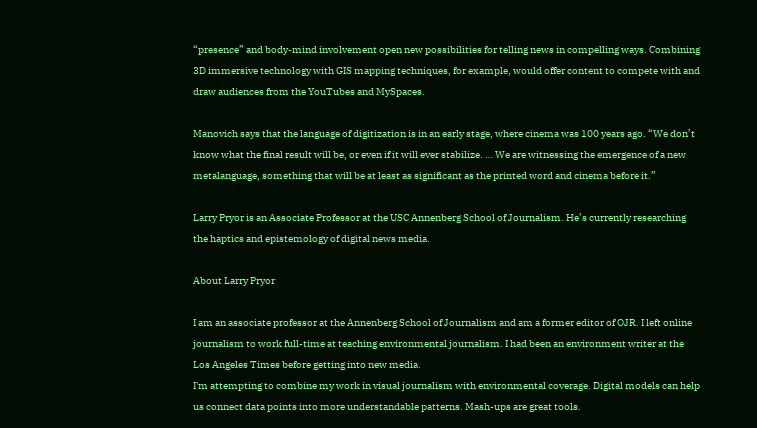“presence” and body-mind involvement open new possibilities for telling news in compelling ways. Combining 3D immersive technology with GIS mapping techniques, for example, would offer content to compete with and draw audiences from the YouTubes and MySpaces.

Manovich says that the language of digitization is in an early stage, where cinema was 100 years ago. “We don’t know what the final result will be, or even if it will ever stabilize. … We are witnessing the emergence of a new metalanguage, something that will be at least as significant as the printed word and cinema before it.”

Larry Pryor is an Associate Professor at the USC Annenberg School of Journalism. He’s currently researching the haptics and epistemology of digital news media.

About Larry Pryor

I am an associate professor at the Annenberg School of Journalism and am a former editor of OJR. I left online journalism to work full-time at teaching environmental journalism. I had been an environment writer at the Los Angeles Times before getting into new media.
I'm attempting to combine my work in visual journalism with environmental coverage. Digital models can help us connect data points into more understandable patterns. Mash-ups are great tools.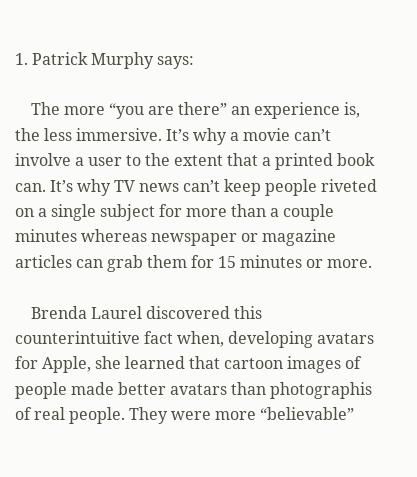1. Patrick Murphy says:

    The more “you are there” an experience is, the less immersive. It’s why a movie can’t involve a user to the extent that a printed book can. It’s why TV news can’t keep people riveted on a single subject for more than a couple minutes whereas newspaper or magazine articles can grab them for 15 minutes or more.

    Brenda Laurel discovered this counterintuitive fact when, developing avatars for Apple, she learned that cartoon images of people made better avatars than photographis of real people. They were more “believable”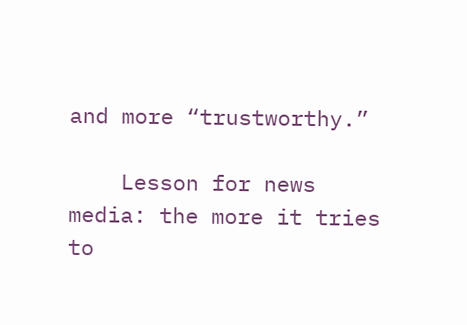and more “trustworthy.”

    Lesson for news media: the more it tries to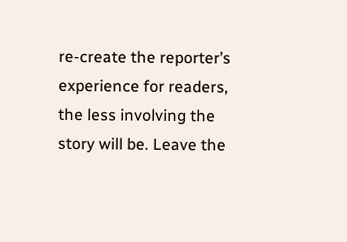re-create the reporter’s experience for readers, the less involving the story will be. Leave the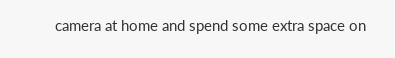camera at home and spend some extra space on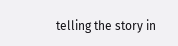telling the story in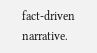fact-driven narrative.